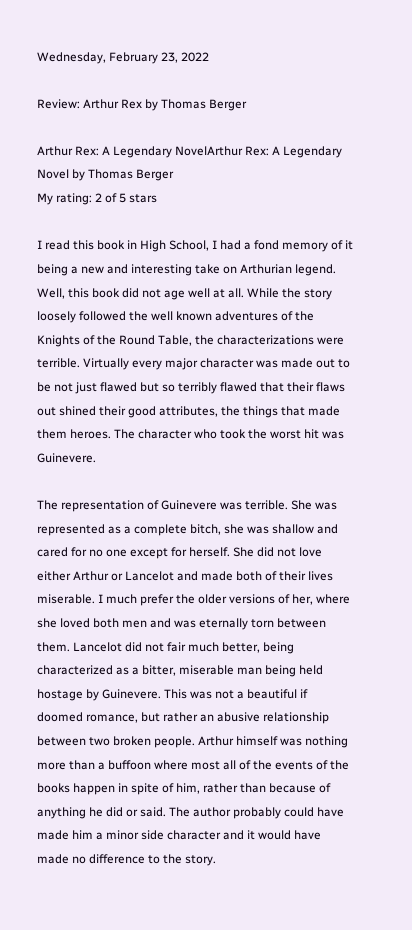Wednesday, February 23, 2022

Review: Arthur Rex by Thomas Berger

Arthur Rex: A Legendary NovelArthur Rex: A Legendary Novel by Thomas Berger
My rating: 2 of 5 stars

I read this book in High School, I had a fond memory of it being a new and interesting take on Arthurian legend. Well, this book did not age well at all. While the story loosely followed the well known adventures of the Knights of the Round Table, the characterizations were terrible. Virtually every major character was made out to be not just flawed but so terribly flawed that their flaws out shined their good attributes, the things that made them heroes. The character who took the worst hit was Guinevere.

The representation of Guinevere was terrible. She was represented as a complete bitch, she was shallow and cared for no one except for herself. She did not love either Arthur or Lancelot and made both of their lives miserable. I much prefer the older versions of her, where she loved both men and was eternally torn between them. Lancelot did not fair much better, being characterized as a bitter, miserable man being held hostage by Guinevere. This was not a beautiful if doomed romance, but rather an abusive relationship between two broken people. Arthur himself was nothing more than a buffoon where most all of the events of the books happen in spite of him, rather than because of anything he did or said. The author probably could have made him a minor side character and it would have made no difference to the story.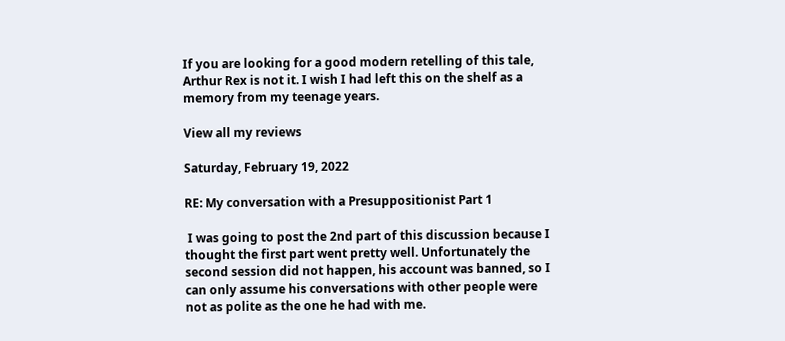If you are looking for a good modern retelling of this tale, Arthur Rex is not it. I wish I had left this on the shelf as a memory from my teenage years.

View all my reviews

Saturday, February 19, 2022

RE: My conversation with a Presuppositionist Part 1

 I was going to post the 2nd part of this discussion because I thought the first part went pretty well. Unfortunately the second session did not happen, his account was banned, so I can only assume his conversations with other people were not as polite as the one he had with me.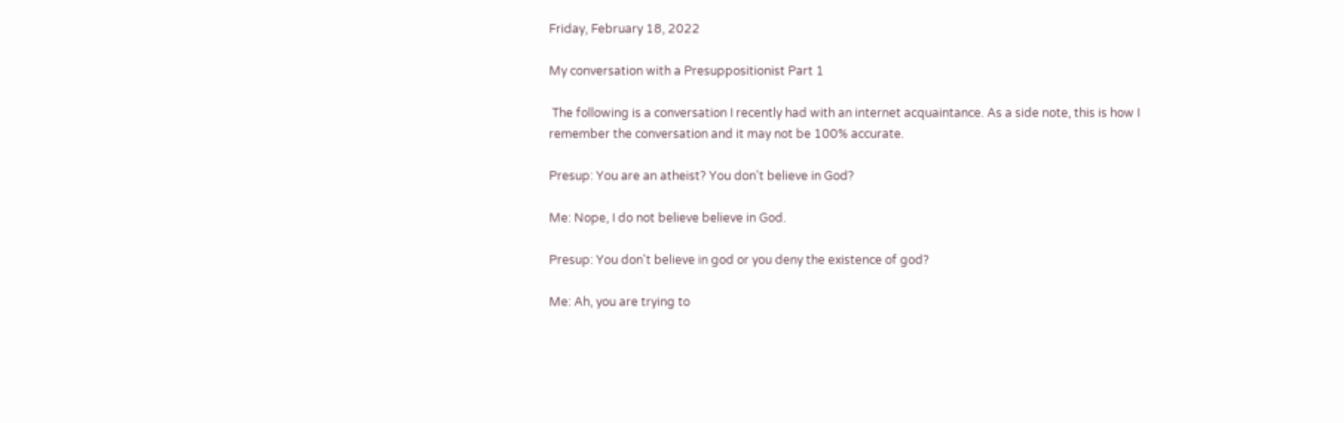Friday, February 18, 2022

My conversation with a Presuppositionist Part 1

 The following is a conversation I recently had with an internet acquaintance. As a side note, this is how I remember the conversation and it may not be 100% accurate.

Presup: You are an atheist? You don't believe in God?

Me: Nope, I do not believe believe in God.

Presup: You don't believe in god or you deny the existence of god?

Me: Ah, you are trying to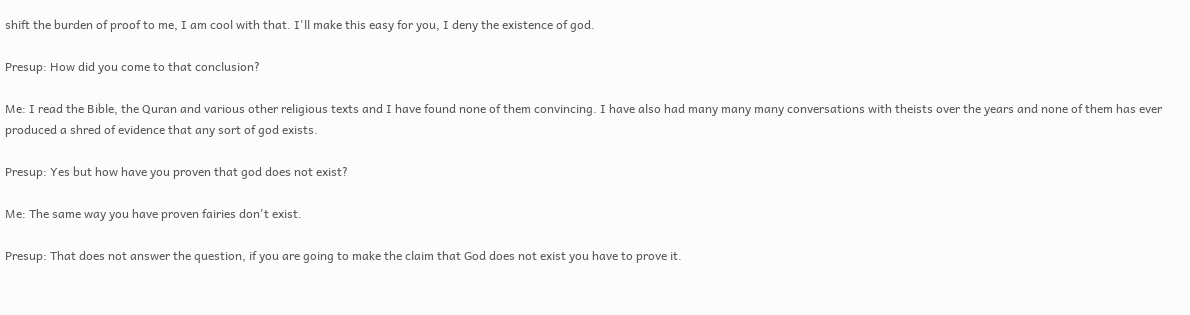shift the burden of proof to me, I am cool with that. I'll make this easy for you, I deny the existence of god.

Presup: How did you come to that conclusion?

Me: I read the Bible, the Quran and various other religious texts and I have found none of them convincing. I have also had many many many conversations with theists over the years and none of them has ever produced a shred of evidence that any sort of god exists.

Presup: Yes but how have you proven that god does not exist?

Me: The same way you have proven fairies don't exist.

Presup: That does not answer the question, if you are going to make the claim that God does not exist you have to prove it.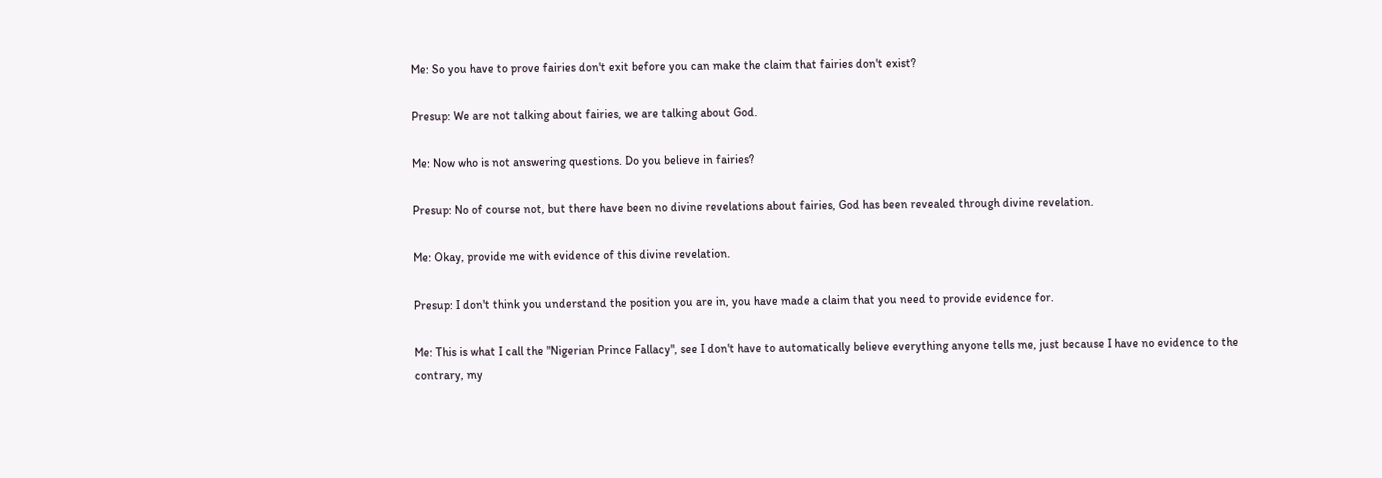Me: So you have to prove fairies don't exit before you can make the claim that fairies don't exist?

Presup: We are not talking about fairies, we are talking about God.

Me: Now who is not answering questions. Do you believe in fairies?

Presup: No of course not, but there have been no divine revelations about fairies, God has been revealed through divine revelation.

Me: Okay, provide me with evidence of this divine revelation.

Presup: I don't think you understand the position you are in, you have made a claim that you need to provide evidence for.

Me: This is what I call the "Nigerian Prince Fallacy", see I don't have to automatically believe everything anyone tells me, just because I have no evidence to the contrary, my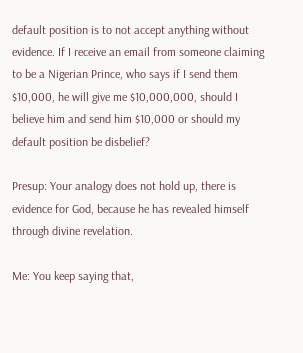default position is to not accept anything without evidence. If I receive an email from someone claiming to be a Nigerian Prince, who says if I send them $10,000, he will give me $10,000,000, should I believe him and send him $10,000 or should my default position be disbelief?

Presup: Your analogy does not hold up, there is evidence for God, because he has revealed himself through divine revelation.

Me: You keep saying that,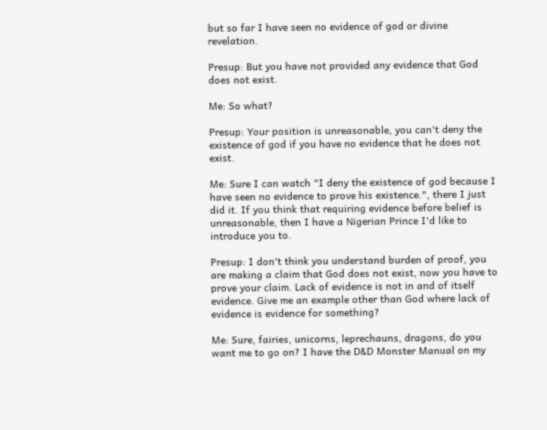but so far I have seen no evidence of god or divine revelation.

Presup: But you have not provided any evidence that God does not exist.

Me: So what?

Presup: Your position is unreasonable, you can't deny the existence of god if you have no evidence that he does not exist.

Me: Sure I can watch "I deny the existence of god because I have seen no evidence to prove his existence.", there I just did it. If you think that requiring evidence before belief is unreasonable, then I have a Nigerian Prince I'd like to introduce you to.

Presup: I don't think you understand burden of proof, you are making a claim that God does not exist, now you have to prove your claim. Lack of evidence is not in and of itself evidence. Give me an example other than God where lack of evidence is evidence for something?

Me: Sure, fairies, unicorns, leprechauns, dragons, do you want me to go on? I have the D&D Monster Manual on my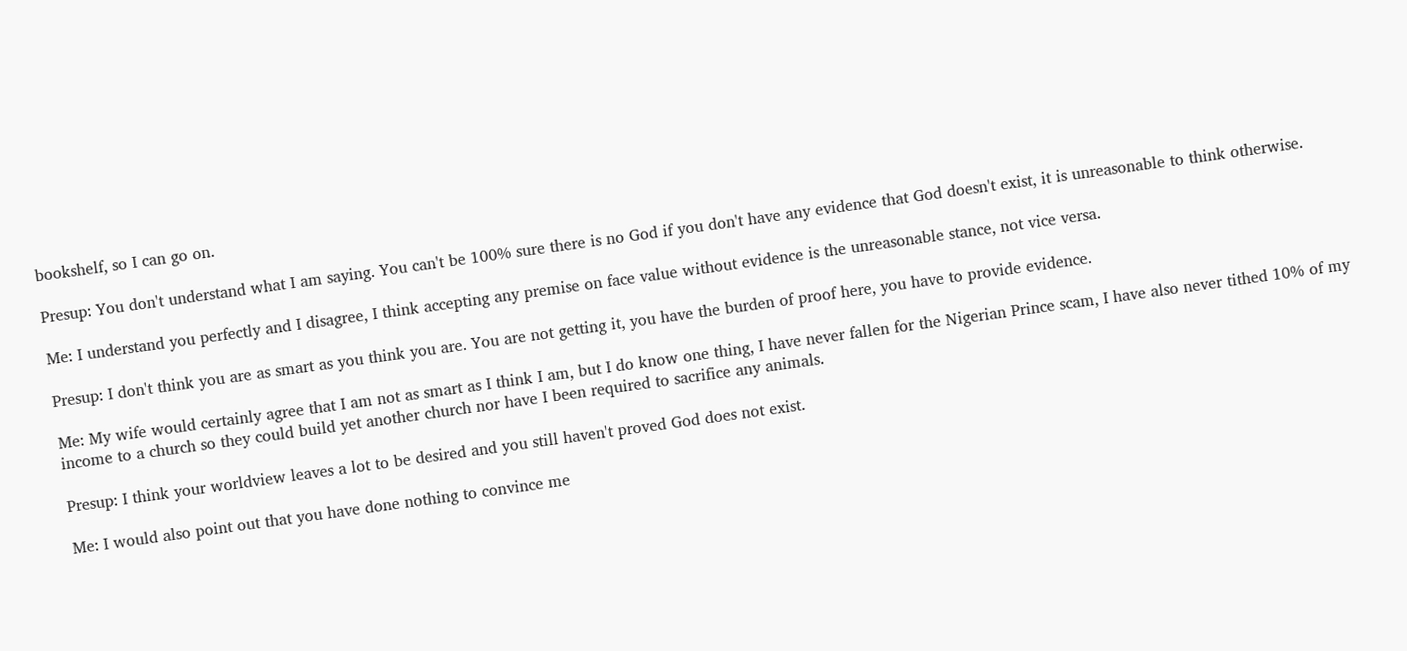bookshelf, so I can go on.

Presup: You don't understand what I am saying. You can't be 100% sure there is no God if you don't have any evidence that God doesn't exist, it is unreasonable to think otherwise.

Me: I understand you perfectly and I disagree, I think accepting any premise on face value without evidence is the unreasonable stance, not vice versa.

Presup: I don't think you are as smart as you think you are. You are not getting it, you have the burden of proof here, you have to provide evidence.

Me: My wife would certainly agree that I am not as smart as I think I am, but I do know one thing, I have never fallen for the Nigerian Prince scam, I have also never tithed 10% of my income to a church so they could build yet another church nor have I been required to sacrifice any animals.

Presup: I think your worldview leaves a lot to be desired and you still haven't proved God does not exist.

Me: I would also point out that you have done nothing to convince me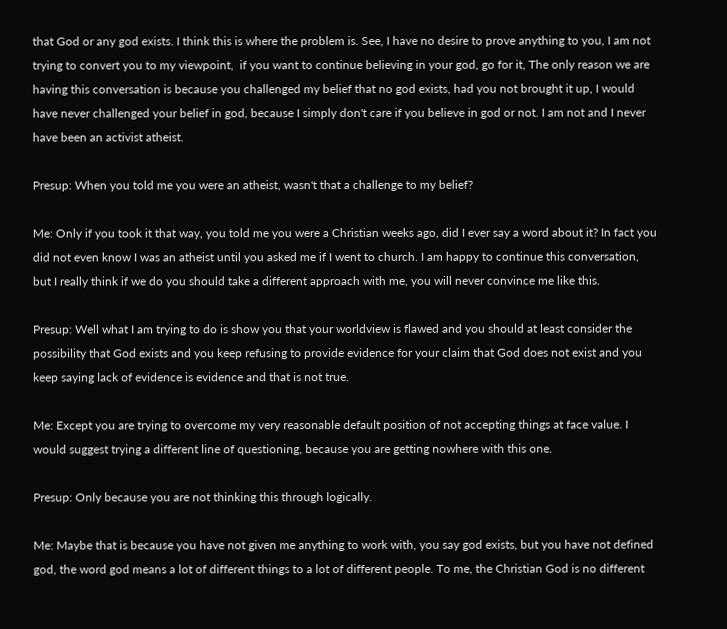that God or any god exists. I think this is where the problem is. See, I have no desire to prove anything to you, I am not trying to convert you to my viewpoint,  if you want to continue believing in your god, go for it, The only reason we are having this conversation is because you challenged my belief that no god exists, had you not brought it up, I would have never challenged your belief in god, because I simply don't care if you believe in god or not. I am not and I never have been an activist atheist.

Presup: When you told me you were an atheist, wasn't that a challenge to my belief?

Me: Only if you took it that way, you told me you were a Christian weeks ago, did I ever say a word about it? In fact you did not even know I was an atheist until you asked me if I went to church. I am happy to continue this conversation, but I really think if we do you should take a different approach with me, you will never convince me like this.

Presup: Well what I am trying to do is show you that your worldview is flawed and you should at least consider the possibility that God exists and you keep refusing to provide evidence for your claim that God does not exist and you keep saying lack of evidence is evidence and that is not true.

Me: Except you are trying to overcome my very reasonable default position of not accepting things at face value. I would suggest trying a different line of questioning, because you are getting nowhere with this one.

Presup: Only because you are not thinking this through logically.

Me: Maybe that is because you have not given me anything to work with, you say god exists, but you have not defined god, the word god means a lot of different things to a lot of different people. To me, the Christian God is no different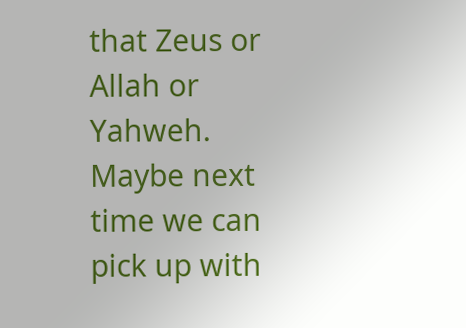that Zeus or Allah or Yahweh. Maybe next time we can pick up with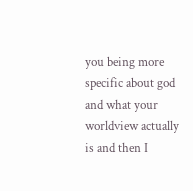you being more specific about god and what your worldview actually is and then I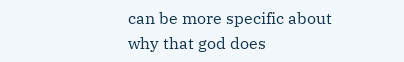can be more specific about why that god does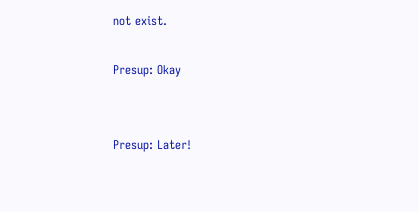not exist.

Presup: Okay


Presup: Later!